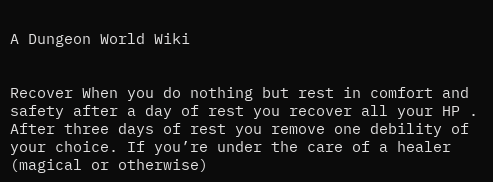A Dungeon World Wiki


Recover When you do nothing but rest in comfort and safety after a day of rest you recover all your HP . After three days of rest you remove one debility of your choice. If you’re under the care of a healer (magical or otherwise)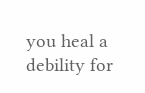you heal a debility for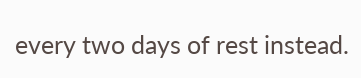every two days of rest instead.